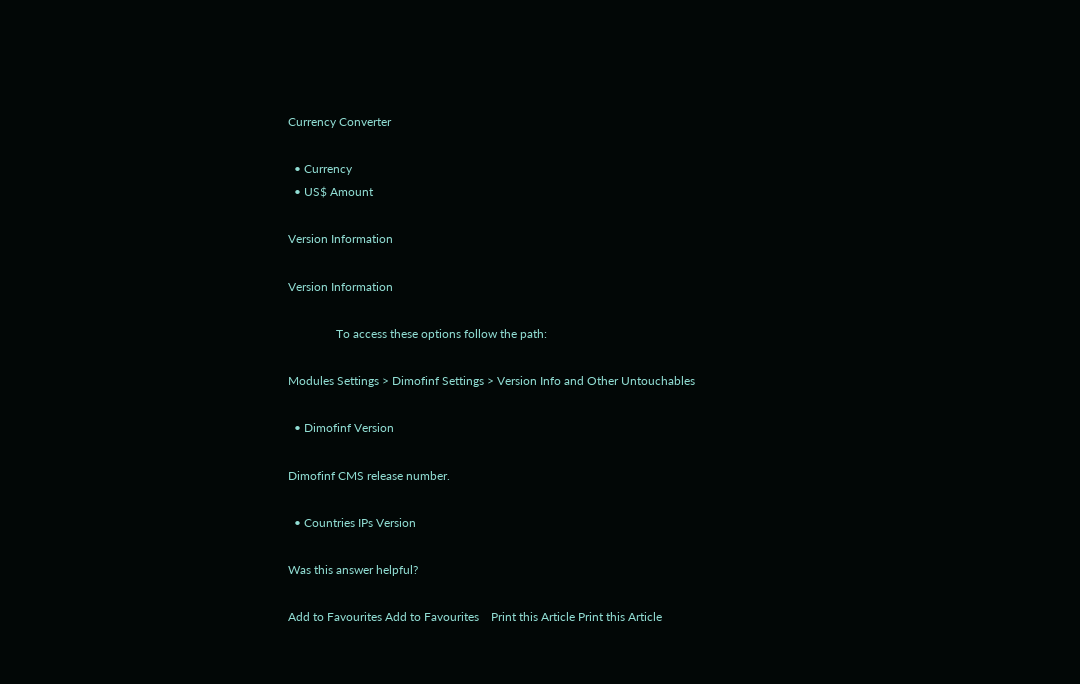Currency Converter

  • Currency
  • US$ Amount

Version Information

Version Information

                To access these options follow the path:

Modules Settings > Dimofinf Settings > Version Info and Other Untouchables

  • Dimofinf Version

Dimofinf CMS release number.

  • Countries IPs Version

Was this answer helpful?

Add to Favourites Add to Favourites    Print this Article Print this Article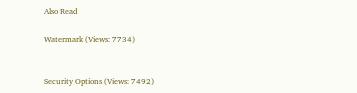Also Read

Watermark (Views: 7734)


Security Options (Views: 7492)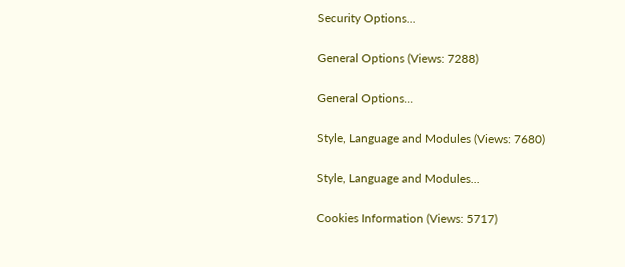Security Options...

General Options (Views: 7288)

General Options...

Style, Language and Modules (Views: 7680)

Style, Language and Modules...

Cookies Information (Views: 5717)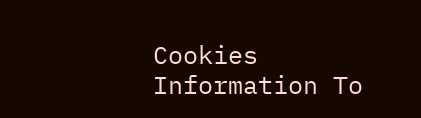Cookies Information To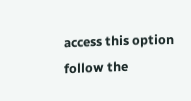access this option follow the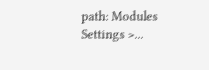path: Modules Settings >...